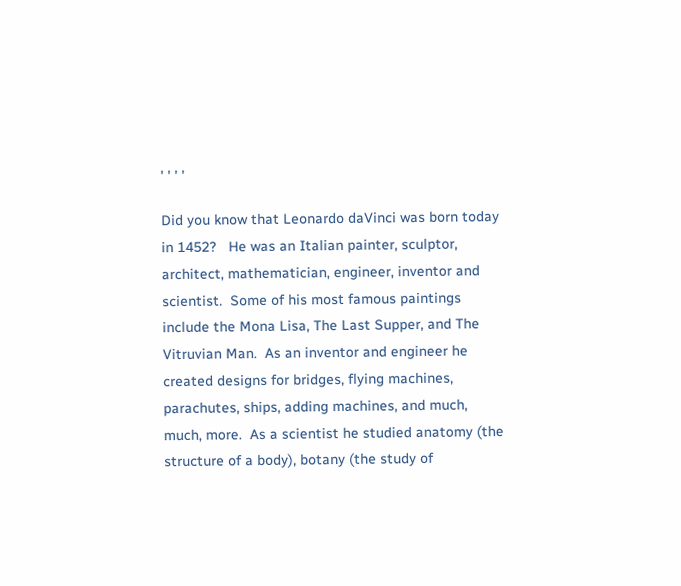, , , ,

Did you know that Leonardo daVinci was born today in 1452?   He was an Italian painter, sculptor, architect, mathematician, engineer, inventor and scientist.  Some of his most famous paintings include the Mona Lisa, The Last Supper, and The Vitruvian Man.  As an inventor and engineer he created designs for bridges, flying machines, parachutes, ships, adding machines, and much, much, more.  As a scientist he studied anatomy (the structure of a body), botany (the study of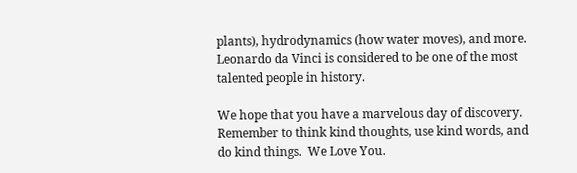plants), hydrodynamics (how water moves), and more.  Leonardo da Vinci is considered to be one of the most talented people in history.

We hope that you have a marvelous day of discovery.  Remember to think kind thoughts, use kind words, and do kind things.  We Love You.